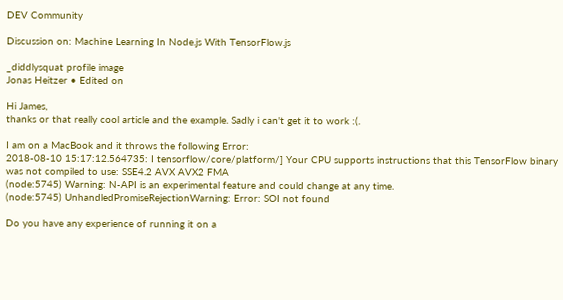DEV Community

Discussion on: Machine Learning In Node.js With TensorFlow.js

_diddlysquat profile image
Jonas Heitzer • Edited on

Hi James,
thanks or that really cool article and the example. Sadly i can't get it to work :(.

I am on a MacBook and it throws the following Error:
2018-08-10 15:17:12.564735: I tensorflow/core/platform/] Your CPU supports instructions that this TensorFlow binary was not compiled to use: SSE4.2 AVX AVX2 FMA
(node:5745) Warning: N-API is an experimental feature and could change at any time.
(node:5745) UnhandledPromiseRejectionWarning: Error: SOI not found

Do you have any experience of running it on a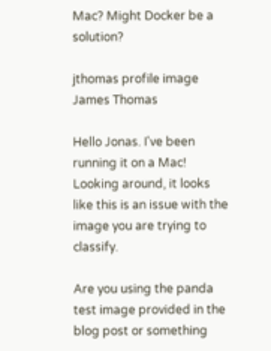Mac? Might Docker be a solution?

jthomas profile image
James Thomas

Hello Jonas. I've been running it on a Mac! Looking around, it looks like this is an issue with the image you are trying to classify.

Are you using the panda test image provided in the blog post or something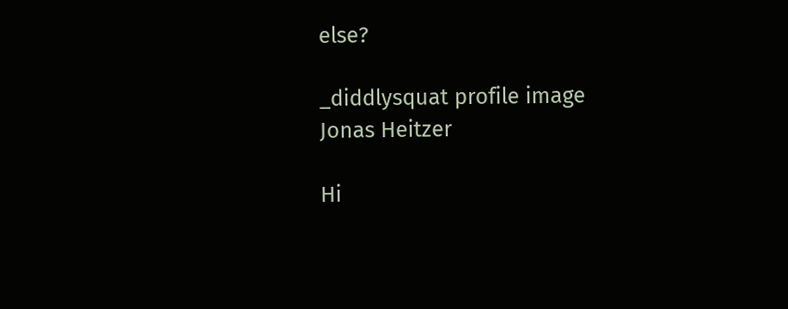else?

_diddlysquat profile image
Jonas Heitzer

Hi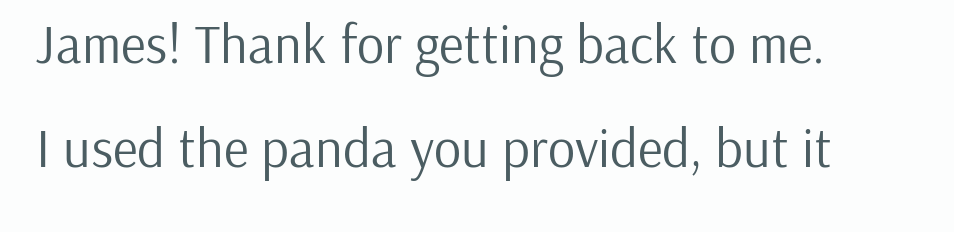James! Thank for getting back to me. I used the panda you provided, but it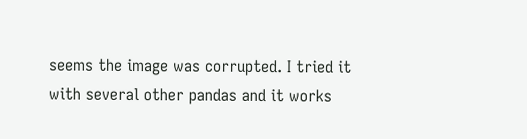seems the image was corrupted. I tried it with several other pandas and it works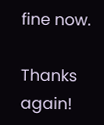fine now.

Thanks again!